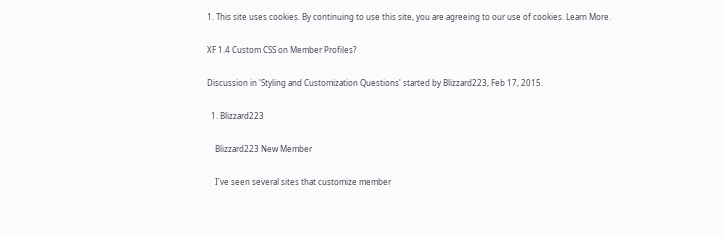1. This site uses cookies. By continuing to use this site, you are agreeing to our use of cookies. Learn More.

XF 1.4 Custom CSS on Member Profiles?

Discussion in 'Styling and Customization Questions' started by Blizzard223, Feb 17, 2015.

  1. Blizzard223

    Blizzard223 New Member

    I've seen several sites that customize member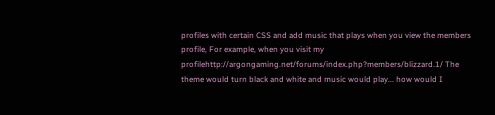profiles with certain CSS and add music that plays when you view the members profile, For example, when you visit my profilehttp://argongaming.net/forums/index.php?members/blizzard.1/ The theme would turn black and white and music would play... how would I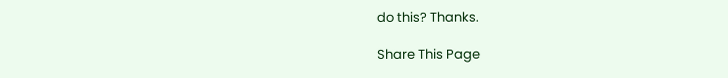do this? Thanks.

Share This Page